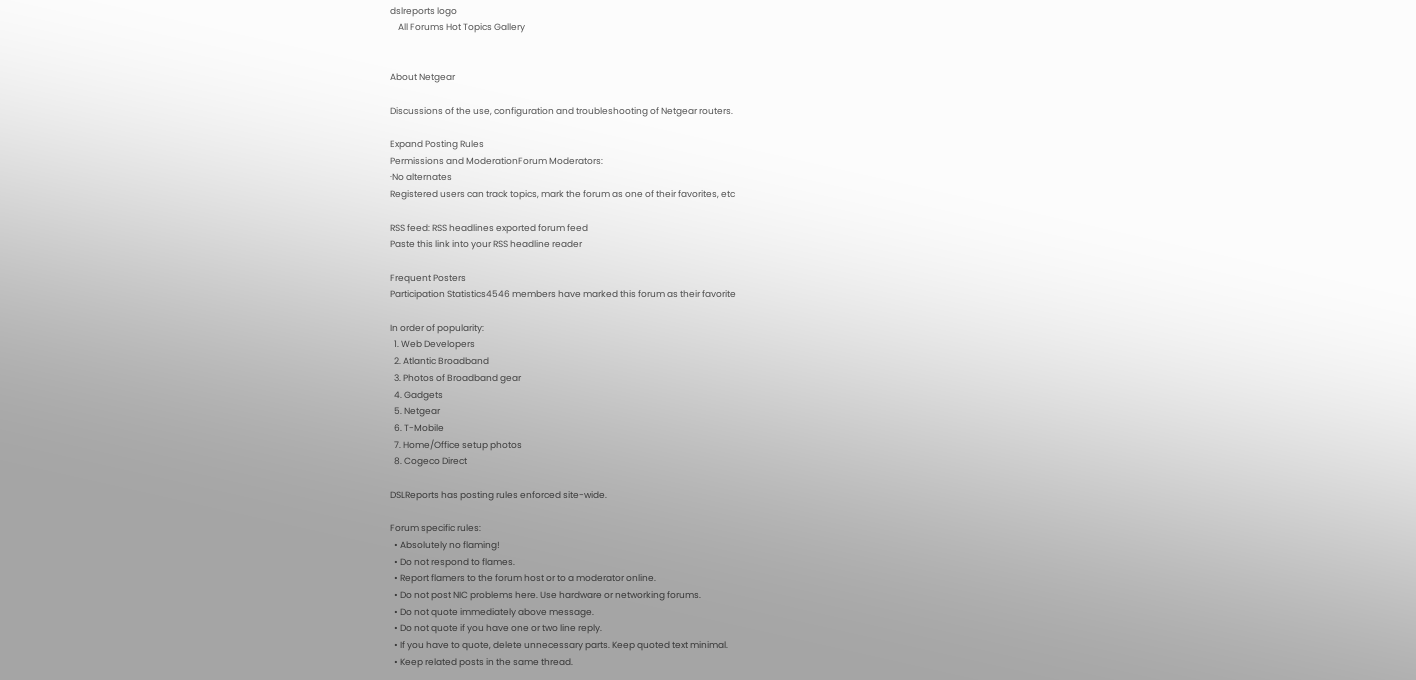dslreports logo
    All Forums Hot Topics Gallery


About Netgear

Discussions of the use, configuration and troubleshooting of Netgear routers.

Expand Posting Rules
Permissions and ModerationForum Moderators:
·No alternates
Registered users can track topics, mark the forum as one of their favorites, etc

RSS feed: RSS headlines exported forum feed
Paste this link into your RSS headline reader

Frequent Posters
Participation Statistics4546 members have marked this forum as their favorite

In order of popularity:
  1. Web Developers
  2. Atlantic Broadband
  3. Photos of Broadband gear
  4. Gadgets
  5. Netgear
  6. T-Mobile
  7. Home/Office setup photos
  8. Cogeco Direct

DSLReports has posting rules enforced site-wide.

Forum specific rules:
  • Absolutely no flaming!
  • Do not respond to flames.
  • Report flamers to the forum host or to a moderator online.
  • Do not post NIC problems here. Use hardware or networking forums.
  • Do not quote immediately above message.
  • Do not quote if you have one or two line reply.
  • If you have to quote, delete unnecessary parts. Keep quoted text minimal.
  • Keep related posts in the same thread.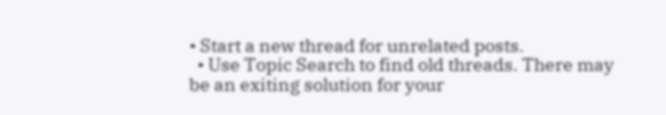• Start a new thread for unrelated posts.
  • Use Topic Search to find old threads. There may be an exiting solution for your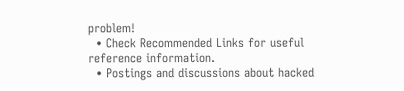problem!
  • Check Recommended Links for useful reference information.
  • Postings and discussions about hacked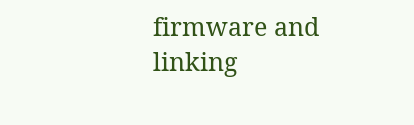firmware and linking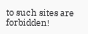to such sites are forbidden!